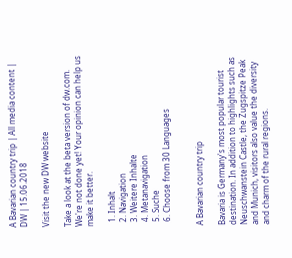A Bavarian country trip | All media content | DW | 15.06.2018

Visit the new DW website

Take a look at the beta version of dw.com. We're not done yet! Your opinion can help us make it better.

  1. Inhalt
  2. Navigation
  3. Weitere Inhalte
  4. Metanavigation
  5. Suche
  6. Choose from 30 Languages


A Bavarian country trip

Bavaria is Germany's most popular tourist destination. In addition to highlights such as Neuschwanstein Castle, the Zugspitze Peak and Munich, visitors also value the diversity and charm of the rural regions.